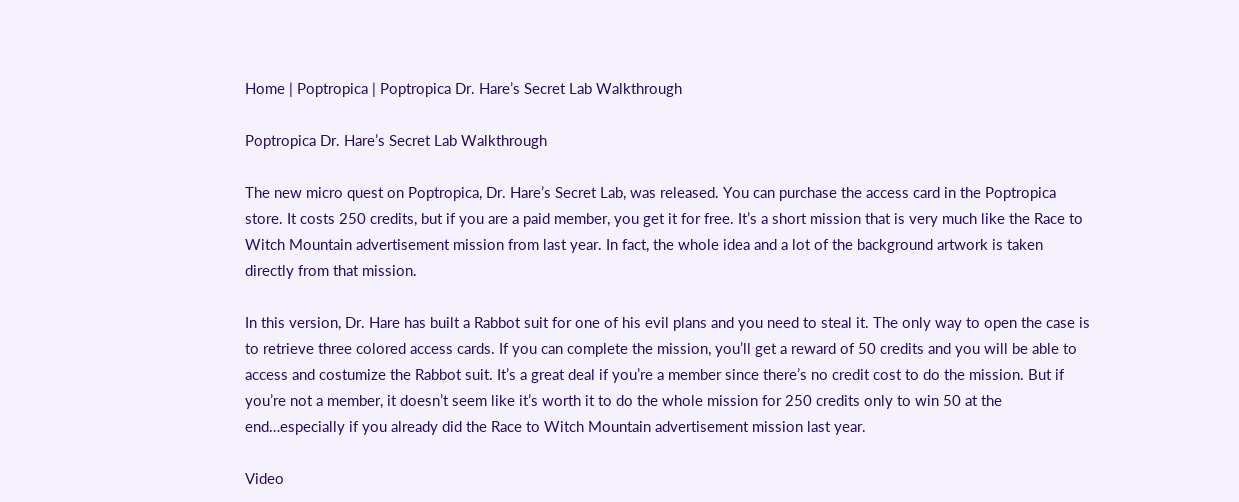Home | Poptropica | Poptropica Dr. Hare’s Secret Lab Walkthrough

Poptropica Dr. Hare’s Secret Lab Walkthrough

The new micro quest on Poptropica, Dr. Hare’s Secret Lab, was released. You can purchase the access card in the Poptropica store. It costs 250 credits, but if you are a paid member, you get it for free. It’s a short mission that is very much like the Race to Witch Mountain advertisement mission from last year. In fact, the whole idea and a lot of the background artwork is taken directly from that mission.

In this version, Dr. Hare has built a Rabbot suit for one of his evil plans and you need to steal it. The only way to open the case is to retrieve three colored access cards. If you can complete the mission, you’ll get a reward of 50 credits and you will be able to access and costumize the Rabbot suit. It’s a great deal if you’re a member since there’s no credit cost to do the mission. But if you’re not a member, it doesn’t seem like it’s worth it to do the whole mission for 250 credits only to win 50 at the end…especially if you already did the Race to Witch Mountain advertisement mission last year.

Video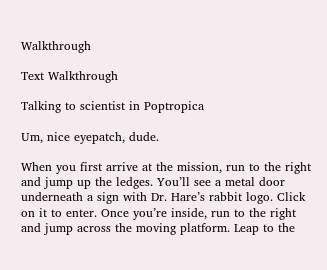Walkthrough

Text Walkthrough

Talking to scientist in Poptropica

Um, nice eyepatch, dude.

When you first arrive at the mission, run to the right and jump up the ledges. You’ll see a metal door underneath a sign with Dr. Hare’s rabbit logo. Click on it to enter. Once you’re inside, run to the right and jump across the moving platform. Leap to the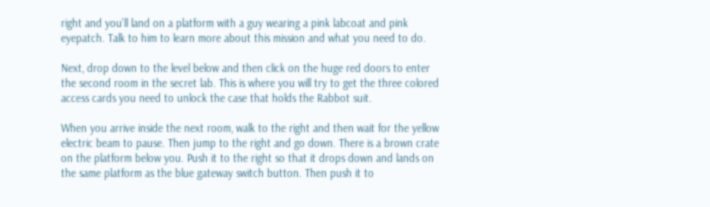right and you’ll land on a platform with a guy wearing a pink labcoat and pink eyepatch. Talk to him to learn more about this mission and what you need to do.

Next, drop down to the level below and then click on the huge red doors to enter the second room in the secret lab. This is where you will try to get the three colored access cards you need to unlock the case that holds the Rabbot suit.

When you arrive inside the next room, walk to the right and then wait for the yellow electric beam to pause. Then jump to the right and go down. There is a brown crate on the platform below you. Push it to the right so that it drops down and lands on the same platform as the blue gateway switch button. Then push it to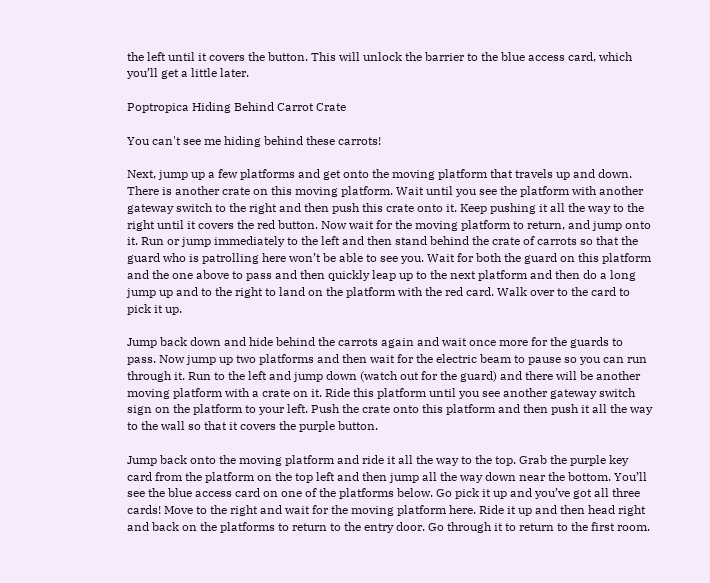the left until it covers the button. This will unlock the barrier to the blue access card, which you’ll get a little later.

Poptropica Hiding Behind Carrot Crate

You can't see me hiding behind these carrots!

Next, jump up a few platforms and get onto the moving platform that travels up and down. There is another crate on this moving platform. Wait until you see the platform with another gateway switch to the right and then push this crate onto it. Keep pushing it all the way to the right until it covers the red button. Now wait for the moving platform to return, and jump onto it. Run or jump immediately to the left and then stand behind the crate of carrots so that the guard who is patrolling here won’t be able to see you. Wait for both the guard on this platform and the one above to pass and then quickly leap up to the next platform and then do a long jump up and to the right to land on the platform with the red card. Walk over to the card to pick it up.

Jump back down and hide behind the carrots again and wait once more for the guards to pass. Now jump up two platforms and then wait for the electric beam to pause so you can run through it. Run to the left and jump down (watch out for the guard) and there will be another moving platform with a crate on it. Ride this platform until you see another gateway switch sign on the platform to your left. Push the crate onto this platform and then push it all the way to the wall so that it covers the purple button.

Jump back onto the moving platform and ride it all the way to the top. Grab the purple key card from the platform on the top left and then jump all the way down near the bottom. You’ll see the blue access card on one of the platforms below. Go pick it up and you’ve got all three cards! Move to the right and wait for the moving platform here. Ride it up and then head right and back on the platforms to return to the entry door. Go through it to return to the first room.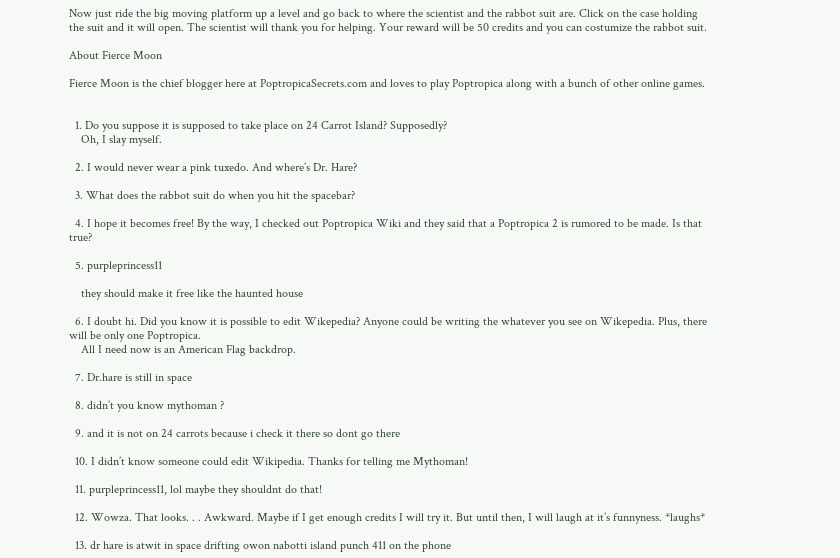Now just ride the big moving platform up a level and go back to where the scientist and the rabbot suit are. Click on the case holding the suit and it will open. The scientist will thank you for helping. Your reward will be 50 credits and you can costumize the rabbot suit.

About Fierce Moon

Fierce Moon is the chief blogger here at PoptropicaSecrets.com and loves to play Poptropica along with a bunch of other online games.


  1. Do you suppose it is supposed to take place on 24 Carrot Island? Supposedly?
    Oh, I slay myself.

  2. I would never wear a pink tuxedo. And where’s Dr. Hare?

  3. What does the rabbot suit do when you hit the spacebar?

  4. I hope it becomes free! By the way, I checked out Poptropica Wiki and they said that a Poptropica 2 is rumored to be made. Is that true?

  5. purpleprincess11

    they should make it free like the haunted house

  6. I doubt hi. Did you know it is possible to edit Wikepedia? Anyone could be writing the whatever you see on Wikepedia. Plus, there will be only one Poptropica.
    All I need now is an American Flag backdrop.

  7. Dr.hare is still in space

  8. didn’t you know mythoman ?

  9. and it is not on 24 carrots because i check it there so dont go there

  10. I didn’t know someone could edit Wikipedia. Thanks for telling me Mythoman!

  11. purpleprincess11, lol maybe they shouldnt do that!

  12. Wowza. That looks. . . Awkward. Maybe if I get enough credits I will try it. But until then, I will laugh at it’s funnyness. *laughs*

  13. dr hare is atwit in space drifting owon nabotti island punch 411 on the phone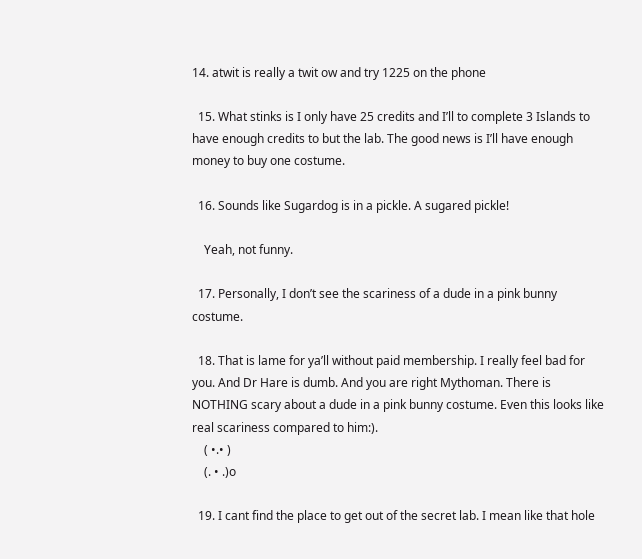14. atwit is really a twit ow and try 1225 on the phone

  15. What stinks is I only have 25 credits and I’ll to complete 3 Islands to have enough credits to but the lab. The good news is I’ll have enough money to buy one costume.

  16. Sounds like Sugardog is in a pickle. A sugared pickle!

    Yeah, not funny.

  17. Personally, I don’t see the scariness of a dude in a pink bunny costume.

  18. That is lame for ya’ll without paid membership. I really feel bad for you. And Dr Hare is dumb. And you are right Mythoman. There is NOTHING scary about a dude in a pink bunny costume. Even this looks like real scariness compared to him:).
    ( •.• )
    (. • .)o

  19. I cant find the place to get out of the secret lab. I mean like that hole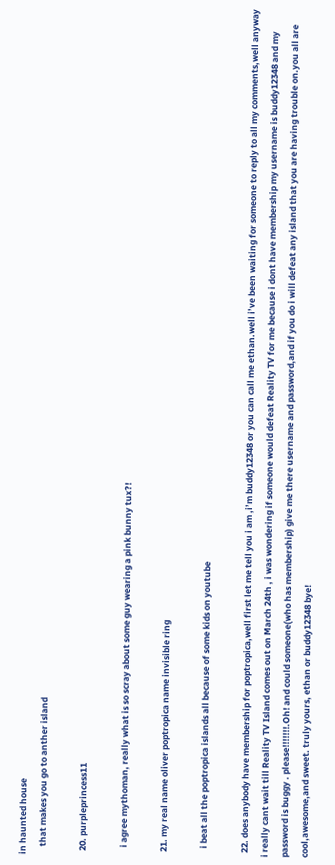in haunted house
    that makes you go to anther island

  20. purpleprincess11

    i agree mythoman, really what is so scray about some guy wearing a pink bunny tux?!

  21. my real name oliver poptropica name invisible ring

    i beat all the poptropica islands all because of some kids on youtube

  22. does anybody have membership for poptropica,well first let me tell you i am ,i’m buddy12348 or you can call me ethan.well i’ve been waiting for someone to reply to all my comments,well anyway i really cant wait till Reality TV Island comes out on March 24th , i was wondering if someone would defeat Reality TV for me because i dont have membership my username is buddy12348 and my password is buggy . please!!!!!!!.Oh! and could someone(who has membership) give me there username and password,and if you do i will defeat any island that you are having trouble on.you all are cool,awesome,and sweet. truly yours, ethan or buddy12348 bye!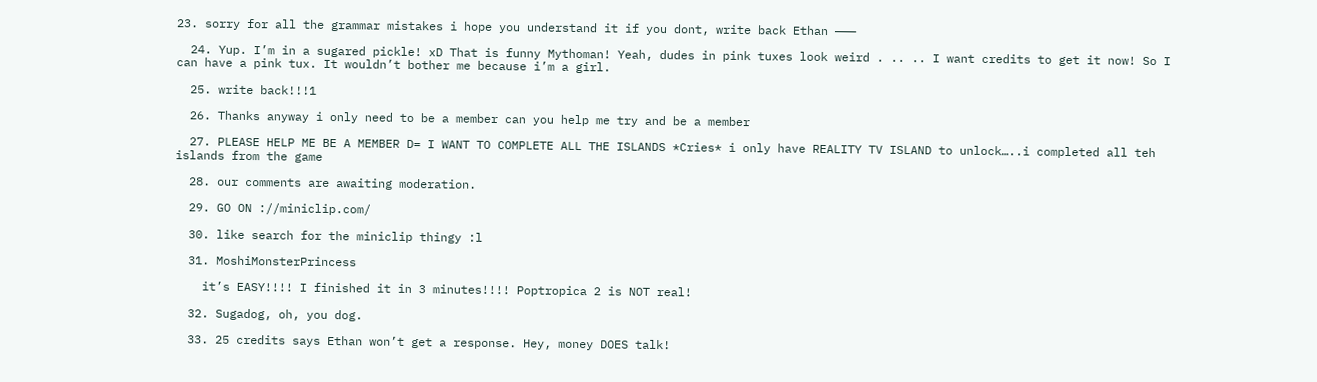23. sorry for all the grammar mistakes i hope you understand it if you dont, write back Ethan ———

  24. Yup. I’m in a sugared pickle! xD That is funny Mythoman! Yeah, dudes in pink tuxes look weird . .. .. I want credits to get it now! So I can have a pink tux. It wouldn’t bother me because i’m a girl.

  25. write back!!!1

  26. Thanks anyway i only need to be a member can you help me try and be a member

  27. PLEASE HELP ME BE A MEMBER D= I WANT TO COMPLETE ALL THE ISLANDS *Cries* i only have REALITY TV ISLAND to unlock…..i completed all teh islands from the game

  28. our comments are awaiting moderation.

  29. GO ON ://miniclip.com/

  30. like search for the miniclip thingy :l

  31. MoshiMonsterPrincess

    it’s EASY!!!! I finished it in 3 minutes!!!! Poptropica 2 is NOT real!

  32. Sugadog, oh, you dog.

  33. 25 credits says Ethan won’t get a response. Hey, money DOES talk!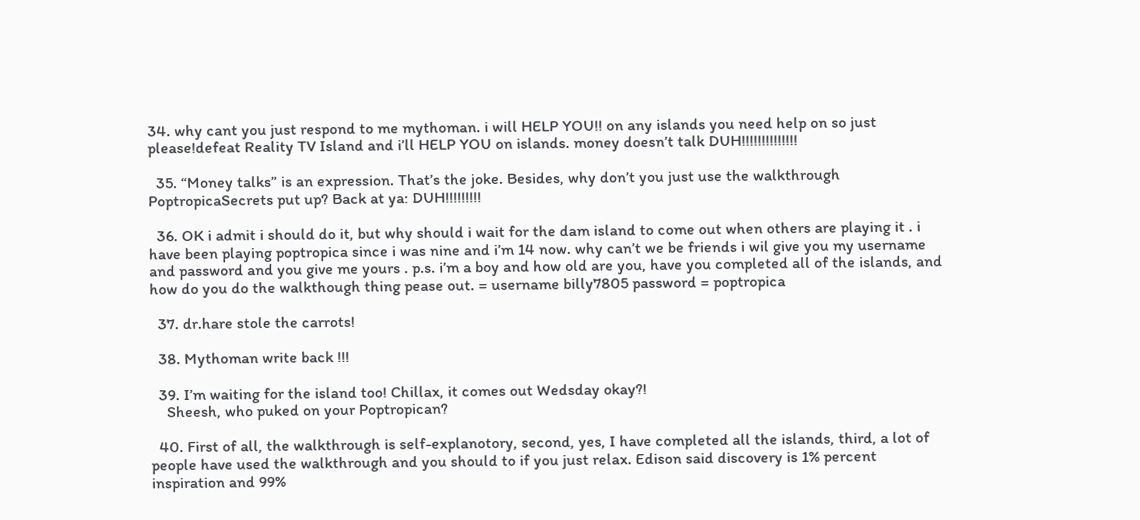34. why cant you just respond to me mythoman. i will HELP YOU!! on any islands you need help on so just please!defeat Reality TV Island and i’ll HELP YOU on islands. money doesn’t talk DUH!!!!!!!!!!!!!!

  35. “Money talks” is an expression. That’s the joke. Besides, why don’t you just use the walkthrough PoptropicaSecrets put up? Back at ya: DUH!!!!!!!!!

  36. OK i admit i should do it, but why should i wait for the dam island to come out when others are playing it . i have been playing poptropica since i was nine and i’m 14 now. why can’t we be friends i wil give you my username and password and you give me yours . p.s. i’m a boy and how old are you, have you completed all of the islands, and how do you do the walkthough thing pease out. = username billy7805 password = poptropica

  37. dr.hare stole the carrots!

  38. Mythoman write back !!!

  39. I’m waiting for the island too! Chillax, it comes out Wedsday okay?!
    Sheesh, who puked on your Poptropican?

  40. First of all, the walkthrough is self-explanotory, second, yes, I have completed all the islands, third, a lot of people have used the walkthrough and you should to if you just relax. Edison said discovery is 1% percent inspiration and 99%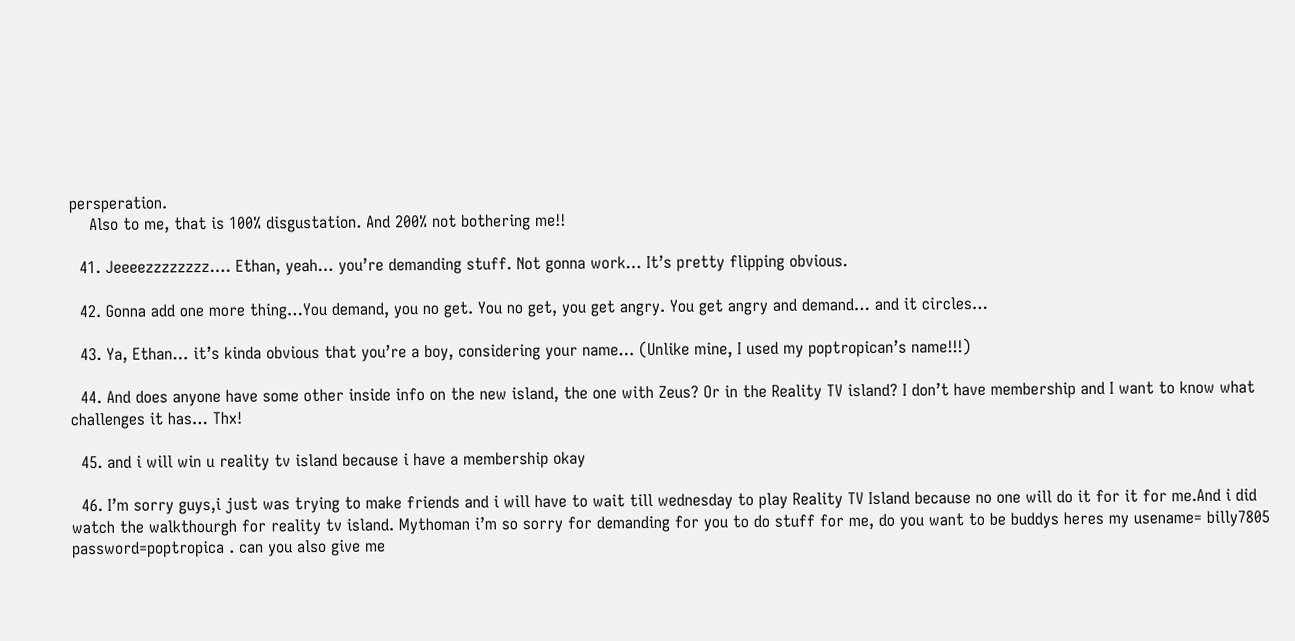persperation.
    Also to me, that is 100% disgustation. And 200% not bothering me!!

  41. Jeeeezzzzzzzz…. Ethan, yeah… you’re demanding stuff. Not gonna work… It’s pretty flipping obvious.

  42. Gonna add one more thing…You demand, you no get. You no get, you get angry. You get angry and demand… and it circles…

  43. Ya, Ethan… it’s kinda obvious that you’re a boy, considering your name… (Unlike mine, I used my poptropican’s name!!!)

  44. And does anyone have some other inside info on the new island, the one with Zeus? Or in the Reality TV island? I don’t have membership and I want to know what challenges it has… Thx!

  45. and i will win u reality tv island because i have a membership okay

  46. I’m sorry guys,i just was trying to make friends and i will have to wait till wednesday to play Reality TV Island because no one will do it for it for me.And i did watch the walkthourgh for reality tv island. Mythoman i’m so sorry for demanding for you to do stuff for me, do you want to be buddys heres my usename= billy7805 password=poptropica . can you also give me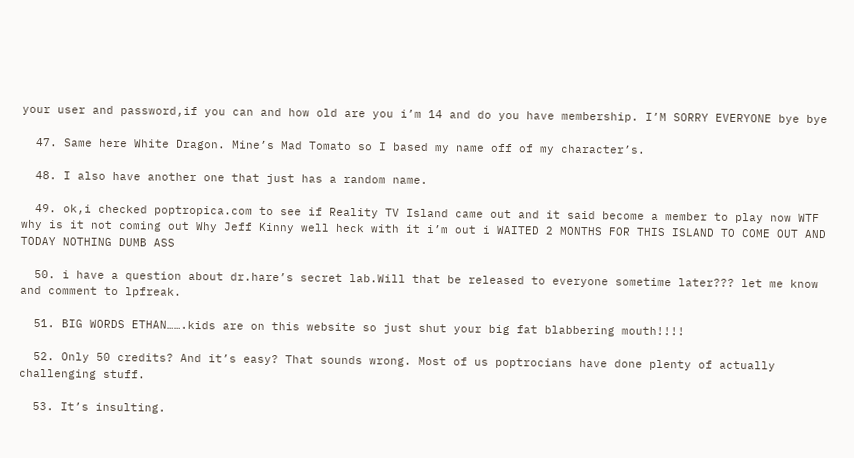your user and password,if you can and how old are you i’m 14 and do you have membership. I’M SORRY EVERYONE bye bye

  47. Same here White Dragon. Mine’s Mad Tomato so I based my name off of my character’s.

  48. I also have another one that just has a random name.

  49. ok,i checked poptropica.com to see if Reality TV Island came out and it said become a member to play now WTF why is it not coming out Why Jeff Kinny well heck with it i’m out i WAITED 2 MONTHS FOR THIS ISLAND TO COME OUT AND TODAY NOTHING DUMB ASS

  50. i have a question about dr.hare’s secret lab.Will that be released to everyone sometime later??? let me know and comment to lpfreak.

  51. BIG WORDS ETHAN…….kids are on this website so just shut your big fat blabbering mouth!!!!

  52. Only 50 credits? And it’s easy? That sounds wrong. Most of us poptrocians have done plenty of actually challenging stuff.

  53. It’s insulting.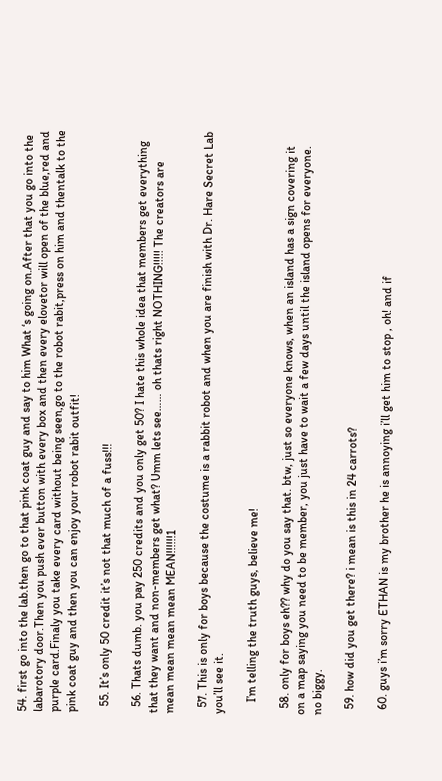54. first go into the lab.then go to that pink coat guy and say to him What ‘s going on.After that you go into the labarotory door.Then you push ever button with every box and then every elovetor will open of the blue,red and purple card.Finaly you take every card without being seen,go to the robot rabit,press on him and thentalk to the pink coat guy and then you can enjoy your robot rabit outfit!

  55. It’s only 50 credit it’s not that much of a fuss!!!

  56. Thats dumb. you pay 250 credits and you only get 50? I hate this whole idea that members get everything that they want and non-members get what? Umm lets see…… oh thats right NOTHING!!!!! The creators are mean mean mean mean MEAN!!!!!!1

  57. This is only for boys because the costume is a rabbit robot and when you are finish with Dr. Hare Secret Lab you’ll see it.

    I’m telling the truth guys, believe me!

  58. only for boys eh?? why do you say that. btw, just so everyone knows, when an island has a sign covering it on a map saying you need to be member, you just have to wait a few days until the island opens for everyone. no biggy.

  59. how did you get there? i mean is this in 24 carrots?

  60. guys i’m sorry ETHAN is my brother he is annoying i’ll get him to stop , oh! and if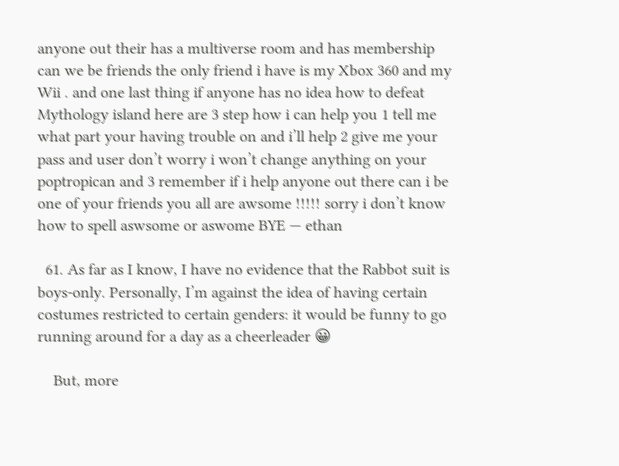anyone out their has a multiverse room and has membership can we be friends the only friend i have is my Xbox 360 and my Wii . and one last thing if anyone has no idea how to defeat Mythology island here are 3 step how i can help you 1 tell me what part your having trouble on and i’ll help 2 give me your pass and user don’t worry i won’t change anything on your poptropican and 3 remember if i help anyone out there can i be one of your friends you all are awsome !!!!! sorry i don’t know how to spell aswsome or aswome BYE — ethan

  61. As far as I know, I have no evidence that the Rabbot suit is boys-only. Personally, I’m against the idea of having certain costumes restricted to certain genders: it would be funny to go running around for a day as a cheerleader 😀

    But, more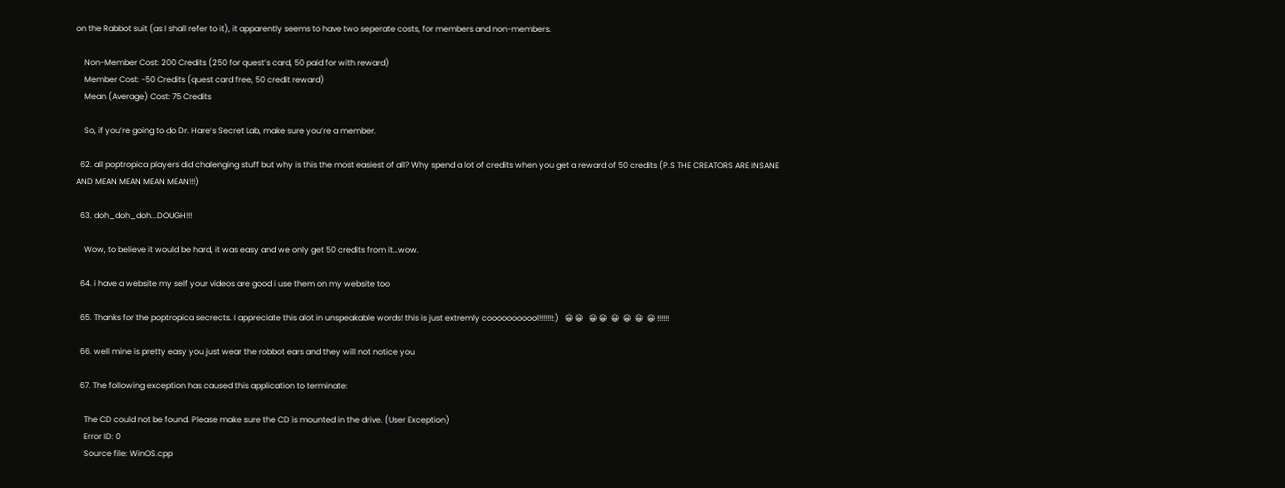on the Rabbot suit (as I shall refer to it), it apparently seems to have two seperate costs, for members and non-members.

    Non-Member Cost: 200 Credits (250 for quest’s card, 50 paid for with reward)
    Member Cost: -50 Credits (quest card free, 50 credit reward)
    Mean (Average) Cost: 75 Credits

    So, if you’re going to do Dr. Hare’s Secret Lab, make sure you’re a member.

  62. all poptropica players did chalenging stuff but why is this the most easiest of all? Why spend a lot of credits when you get a reward of 50 credits (P.S THE CREATORS ARE INSANE AND MEAN MEAN MEAN MEAN!!!)

  63. doh_doh_doh...DOUGH!!!

    Wow, to believe it would be hard, it was easy and we only get 50 credits from it…wow.

  64. i have a website my self your videos are good i use them on my website too

  65. Thanks for the poptropica secrects. I appreciate this alot in unspeakable words! this is just extremly cooooooooool!!!!!!!:)   😀 😀   😀 😀  😀  😀  😀  😀 !!!!!!

  66. well mine is pretty easy you just wear the robbot ears and they will not notice you

  67. The following exception has caused this application to terminate:

    The CD could not be found. Please make sure the CD is mounted in the drive. (User Exception)
    Error ID: 0
    Source file: WinOS.cpp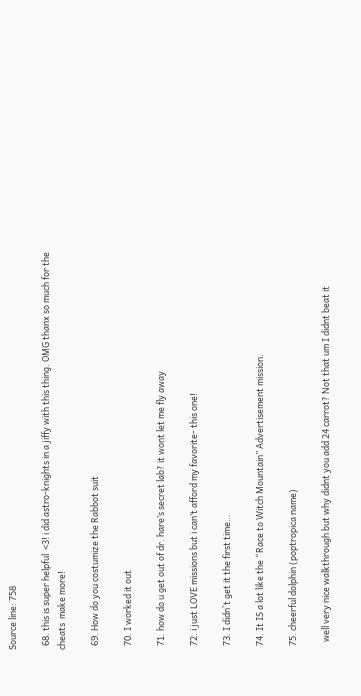Source line: 758

  68. this is super helpful  <3! i did astro-knights in a jiffy with this thing. OMG thanx so much for the cheats  make more!

  69. How do you costumize the Rabbot suit

  70. I worked it out

  71. how do u get out of dr. hare’s secret lab? it wont let me fly away

  72. i just LOVE missions but i can’t afford my favorite- this one!

  73. I didn`t get it the first time…

  74. It IS a lot like the “Race to Witch Mountain” Advertisement mission.

  75. cheerful dolphin (poptropica name)

    well very nice walkthrough but why didnt you add 24 carrot? Not that um I didnt beat it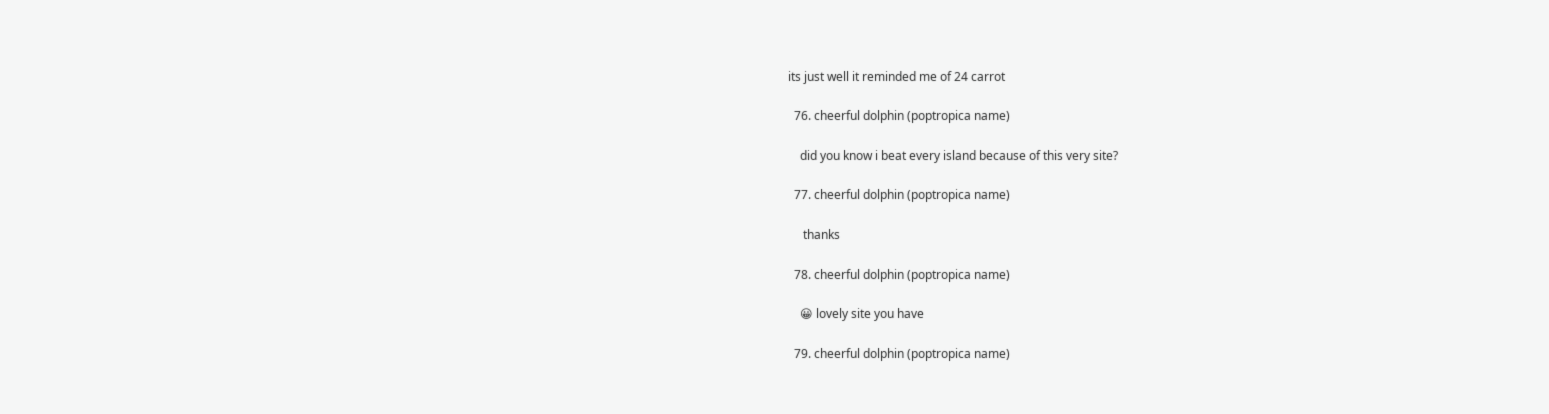its just well it reminded me of 24 carrot

  76. cheerful dolphin (poptropica name)

    did you know i beat every island because of this very site?

  77. cheerful dolphin (poptropica name)

     thanks

  78. cheerful dolphin (poptropica name)

    😀 lovely site you have

  79. cheerful dolphin (poptropica name)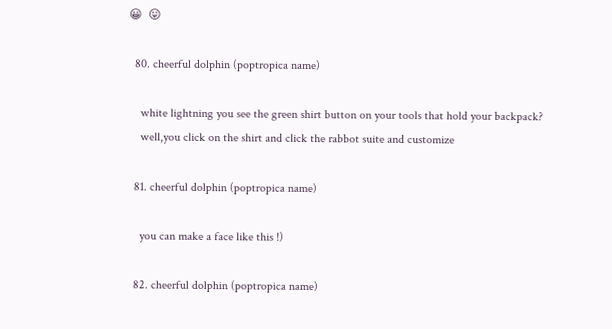😀  😛

  80. cheerful dolphin (poptropica name)

    white lightning you see the green shirt button on your tools that hold your backpack?
    well,you click on the shirt and click the rabbot suite and customize

  81. cheerful dolphin (poptropica name)

    you can make a face like this !)

  82. cheerful dolphin (poptropica name)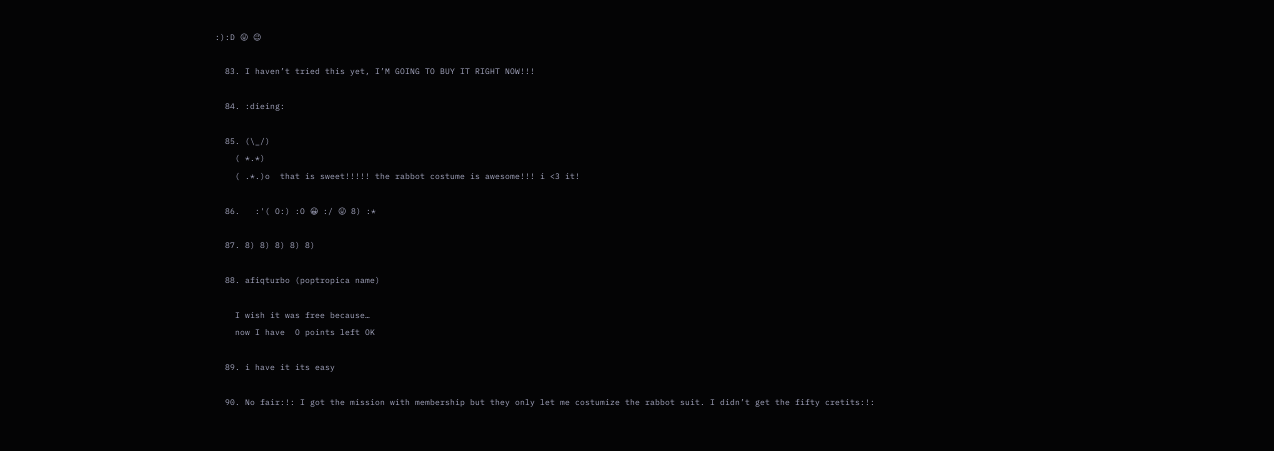:):D 😛 😉

  83. I haven’t tried this yet, I’M GOING TO BUY IT RIGHT NOW!!!

  84. :dieing:

  85. (\_/)
    ( *.*)
    ( .*.)o  that is sweet!!!!! the rabbot costume is awesome!!! i <3 it!

  86.   :'( O:) :O 😀 :/ 😛 8) :*

  87. 8) 8) 8) 8) 8)

  88. afiqturbo (poptropica name)

    I wish it was free because…
    now I have  O points left OK

  89. i have it its easy

  90. No fair:!: I got the mission with membership but they only let me costumize the rabbot suit. I didn’t get the fifty cretits:!: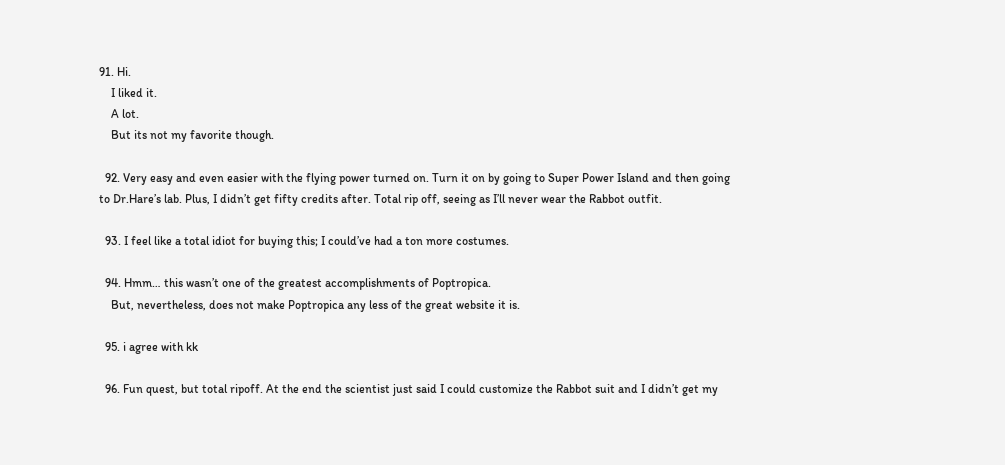91. Hi.
    I liked it.
    A lot.
    But its not my favorite though.

  92. Very easy and even easier with the flying power turned on. Turn it on by going to Super Power Island and then going to Dr.Hare’s lab. Plus, I didn’t get fifty credits after. Total rip off, seeing as I’ll never wear the Rabbot outfit.

  93. I feel like a total idiot for buying this; I could’ve had a ton more costumes.

  94. Hmm… this wasn’t one of the greatest accomplishments of Poptropica.
    But, nevertheless, does not make Poptropica any less of the great website it is.

  95. i agree with kk

  96. Fun quest, but total ripoff. At the end the scientist just said I could customize the Rabbot suit and I didn’t get my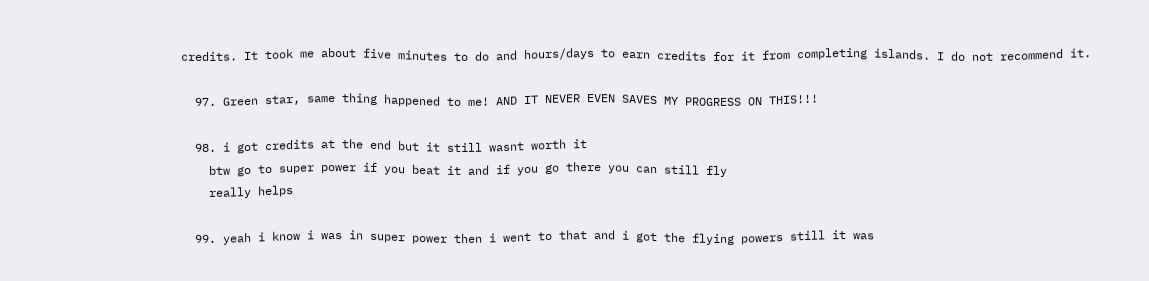credits. It took me about five minutes to do and hours/days to earn credits for it from completing islands. I do not recommend it.

  97. Green star, same thing happened to me! AND IT NEVER EVEN SAVES MY PROGRESS ON THIS!!!

  98. i got credits at the end but it still wasnt worth it
    btw go to super power if you beat it and if you go there you can still fly
    really helps

  99. yeah i know i was in super power then i went to that and i got the flying powers still it was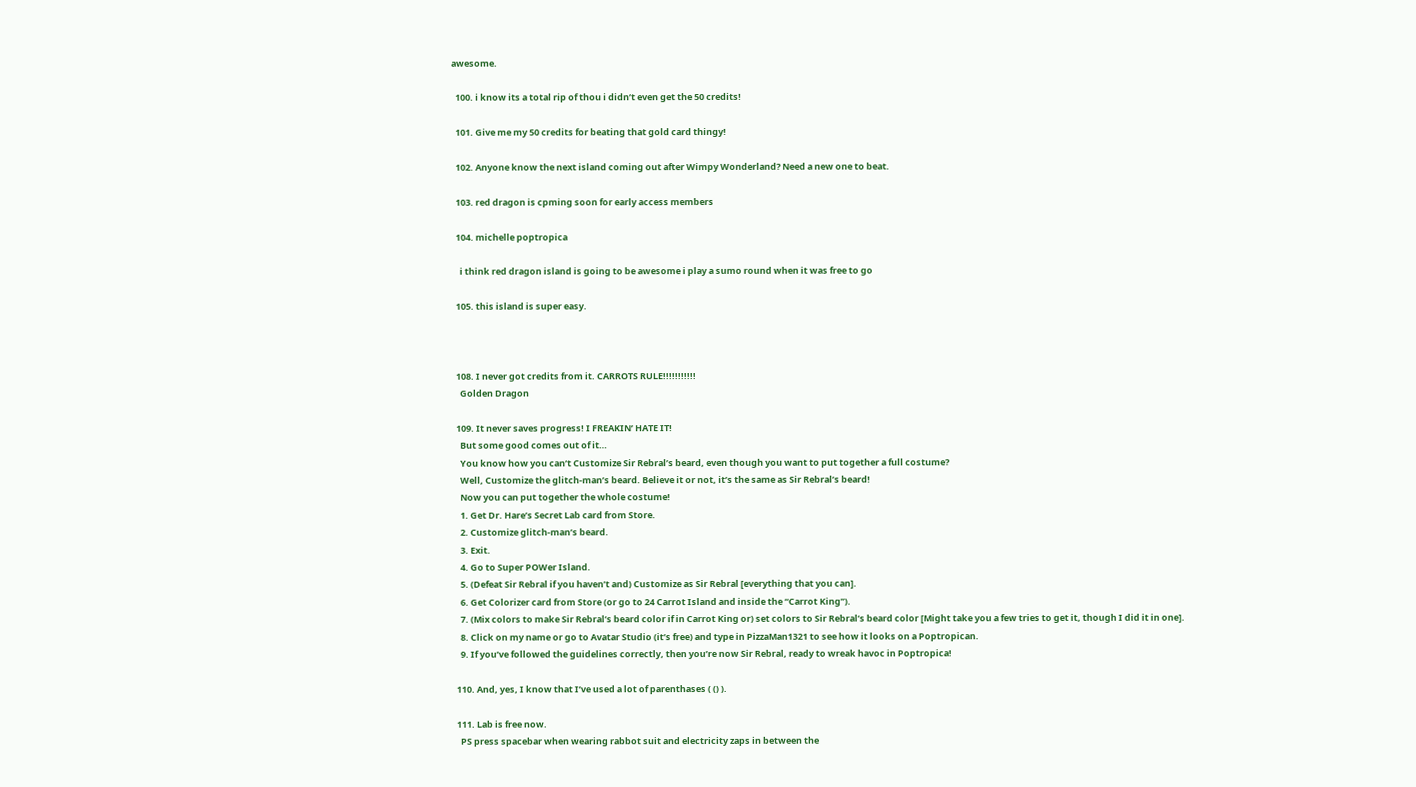awesome.

  100. i know its a total rip of thou i didn’t even get the 50 credits!

  101. Give me my 50 credits for beating that gold card thingy!

  102. Anyone know the next island coming out after Wimpy Wonderland? Need a new one to beat.

  103. red dragon is cpming soon for early access members

  104. michelle poptropica

    i think red dragon island is going to be awesome i play a sumo round when it was free to go

  105. this island is super easy.



  108. I never got credits from it. CARROTS RULE!!!!!!!!!!!
    Golden Dragon

  109. It never saves progress! I FREAKIN’ HATE IT!
    But some good comes out of it…
    You know how you can’t Customize Sir Rebral’s beard, even though you want to put together a full costume?
    Well, Customize the glitch-man’s beard. Believe it or not, it’s the same as Sir Rebral’s beard!
    Now you can put together the whole costume!
    1. Get Dr. Hare’s Secret Lab card from Store.
    2. Customize glitch-man’s beard.
    3. Exit.
    4. Go to Super POWer Island.
    5. (Defeat Sir Rebral if you haven’t and) Customize as Sir Rebral [everything that you can].
    6. Get Colorizer card from Store (or go to 24 Carrot Island and inside the “Carrot King”).
    7. (Mix colors to make Sir Rebral’s beard color if in Carrot King or) set colors to Sir Rebral’s beard color [Might take you a few tries to get it, though I did it in one].
    8. Click on my name or go to Avatar Studio (it’s free) and type in PizzaMan1321 to see how it looks on a Poptropican.
    9. If you’ve followed the guidelines correctly, then you’re now Sir Rebral, ready to wreak havoc in Poptropica!

  110. And, yes, I know that I’ve used a lot of parenthases ( () ).

  111. Lab is free now.
    PS press spacebar when wearing rabbot suit and electricity zaps in between the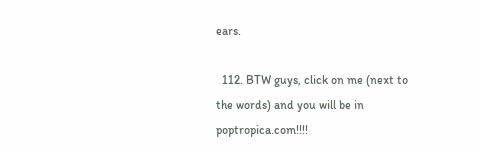ears.

  112. BTW guys, click on me (next to the words) and you will be in poptropica.com!!!!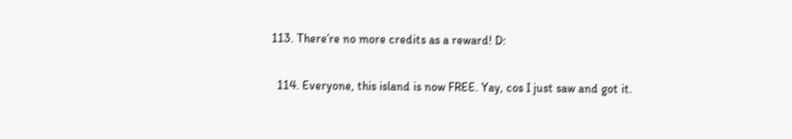113. There’re no more credits as a reward! D:

  114. Everyone, this island is now FREE. Yay, cos I just saw and got it.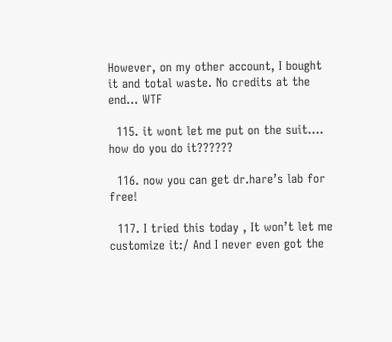However, on my other account, I bought it and total waste. No credits at the end… WTF

  115. it wont let me put on the suit…. how do you do it??????

  116. now you can get dr.hare’s lab for free!

  117. I tried this today , It won’t let me customize it:/ And I never even got the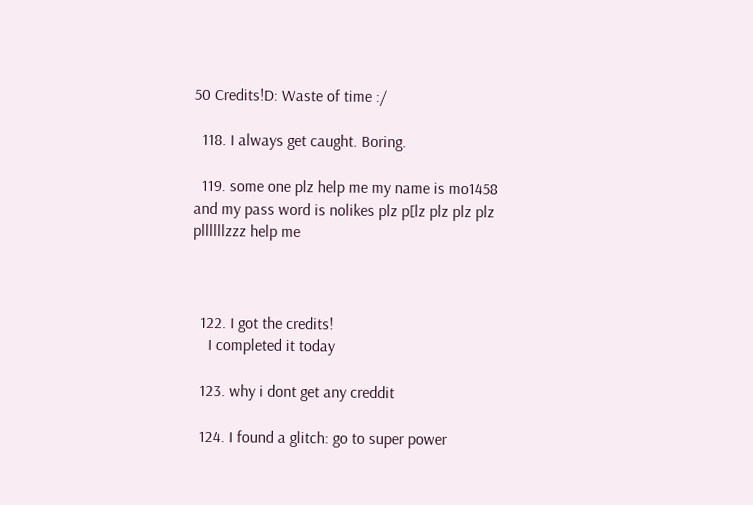50 Credits!D: Waste of time :/

  118. I always get caught. Boring.

  119. some one plz help me my name is mo1458 and my pass word is nolikes plz p[lz plz plz plz pllllllzzz help me



  122. I got the credits!
    I completed it today

  123. why i dont get any creddit

  124. I found a glitch: go to super power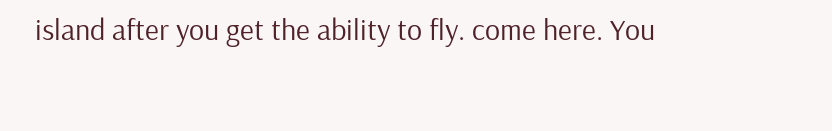island after you get the ability to fly. come here. You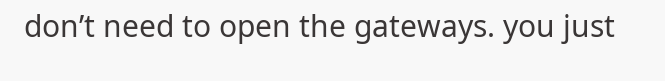don’t need to open the gateways. you just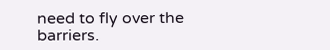need to fly over the barriers.